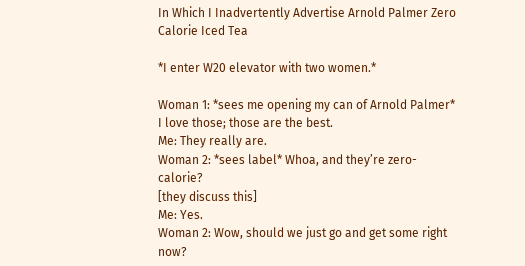In Which I Inadvertently Advertise Arnold Palmer Zero Calorie Iced Tea

*I enter W20 elevator with two women.*

Woman 1: *sees me opening my can of Arnold Palmer* I love those; those are the best.
Me: They really are.
Woman 2: *sees label* Whoa, and they’re zero-calorie?
[they discuss this]
Me: Yes.
Woman 2: Wow, should we just go and get some right now?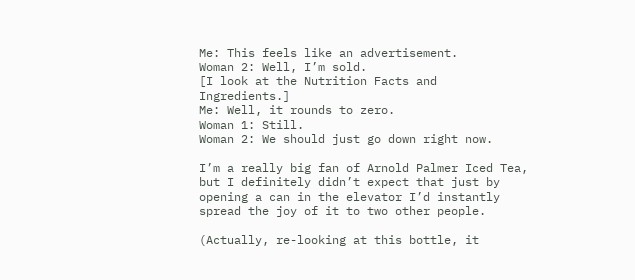Me: This feels like an advertisement.
Woman 2: Well, I’m sold.
[I look at the Nutrition Facts and Ingredients.]
Me: Well, it rounds to zero.
Woman 1: Still.
Woman 2: We should just go down right now.

I’m a really big fan of Arnold Palmer Iced Tea, but I definitely didn’t expect that just by opening a can in the elevator I’d instantly spread the joy of it to two other people.

(Actually, re-looking at this bottle, it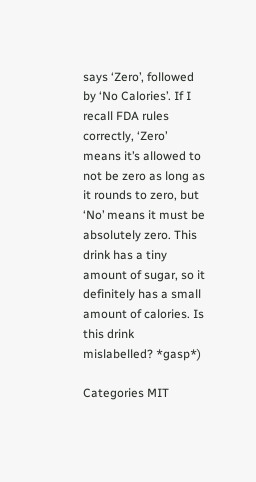says ‘Zero’, followed by ‘No Calories’. If I recall FDA rules correctly, ‘Zero’ means it’s allowed to not be zero as long as it rounds to zero, but ‘No’ means it must be absolutely zero. This drink has a tiny amount of sugar, so it definitely has a small amount of calories. Is this drink mislabelled? *gasp*)

Categories MIT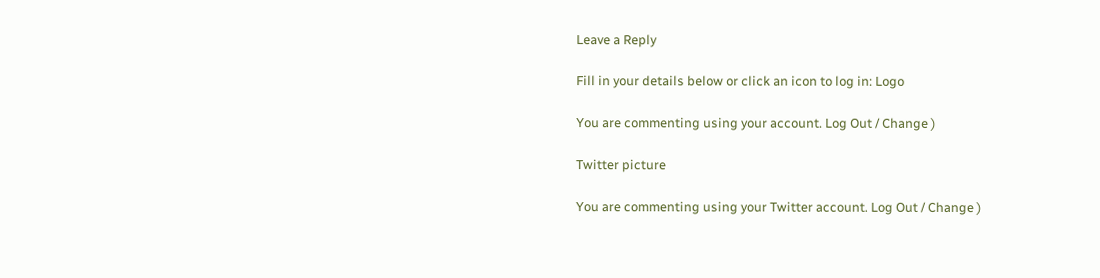Leave a Reply

Fill in your details below or click an icon to log in: Logo

You are commenting using your account. Log Out / Change )

Twitter picture

You are commenting using your Twitter account. Log Out / Change )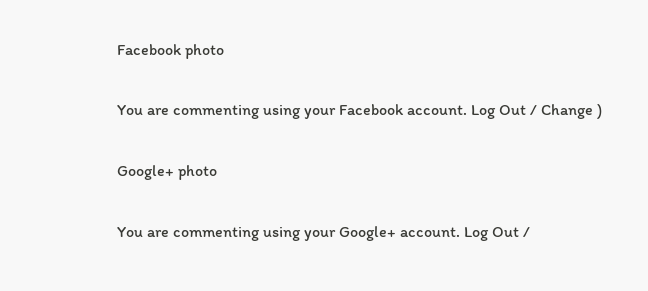Facebook photo

You are commenting using your Facebook account. Log Out / Change )

Google+ photo

You are commenting using your Google+ account. Log Out /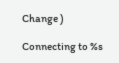Change )

Connecting to %s